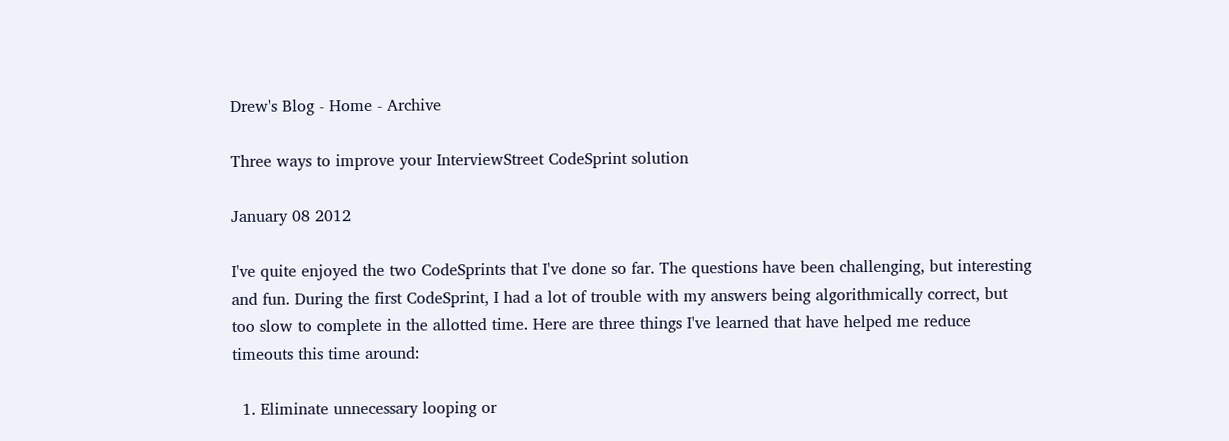Drew's Blog - Home - Archive

Three ways to improve your InterviewStreet CodeSprint solution

January 08 2012

I've quite enjoyed the two CodeSprints that I've done so far. The questions have been challenging, but interesting and fun. During the first CodeSprint, I had a lot of trouble with my answers being algorithmically correct, but too slow to complete in the allotted time. Here are three things I've learned that have helped me reduce timeouts this time around:

  1. Eliminate unnecessary looping or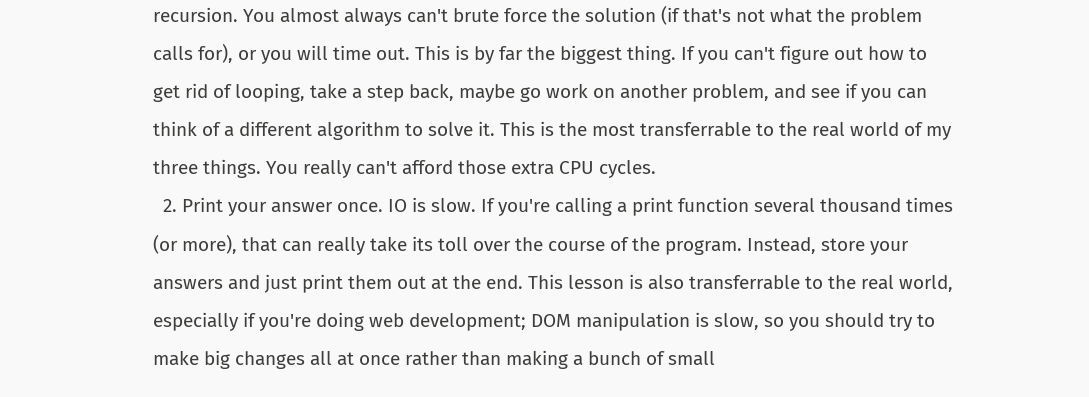recursion. You almost always can't brute force the solution (if that's not what the problem calls for), or you will time out. This is by far the biggest thing. If you can't figure out how to get rid of looping, take a step back, maybe go work on another problem, and see if you can think of a different algorithm to solve it. This is the most transferrable to the real world of my three things. You really can't afford those extra CPU cycles.
  2. Print your answer once. IO is slow. If you're calling a print function several thousand times (or more), that can really take its toll over the course of the program. Instead, store your answers and just print them out at the end. This lesson is also transferrable to the real world, especially if you're doing web development; DOM manipulation is slow, so you should try to make big changes all at once rather than making a bunch of small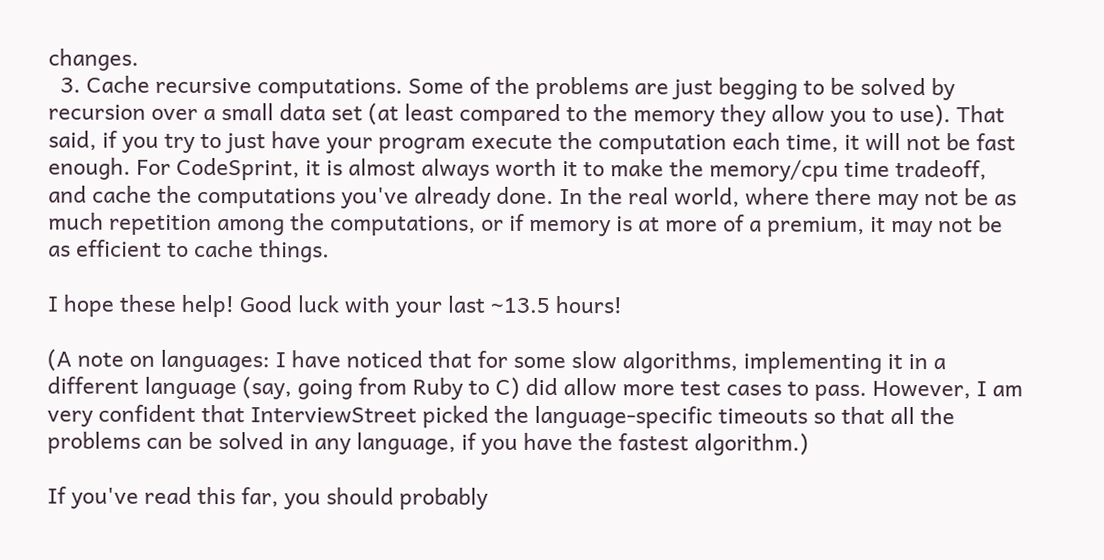changes.
  3. Cache recursive computations. Some of the problems are just begging to be solved by recursion over a small data set (at least compared to the memory they allow you to use). That said, if you try to just have your program execute the computation each time, it will not be fast enough. For CodeSprint, it is almost always worth it to make the memory/cpu time tradeoff, and cache the computations you've already done. In the real world, where there may not be as much repetition among the computations, or if memory is at more of a premium, it may not be as efficient to cache things.

I hope these help! Good luck with your last ~13.5 hours!

(A note on languages: I have noticed that for some slow algorithms, implementing it in a different language (say, going from Ruby to C) did allow more test cases to pass. However, I am very confident that InterviewStreet picked the language-specific timeouts so that all the problems can be solved in any language, if you have the fastest algorithm.)

If you've read this far, you should probably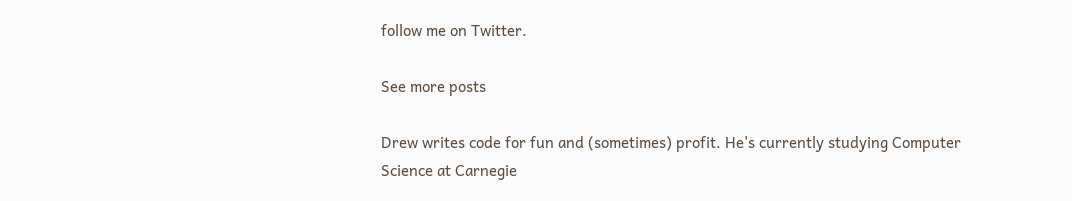follow me on Twitter.

See more posts

Drew writes code for fun and (sometimes) profit. He's currently studying Computer Science at Carnegie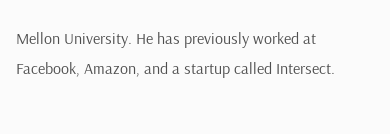Mellon University. He has previously worked at Facebook, Amazon, and a startup called Intersect.